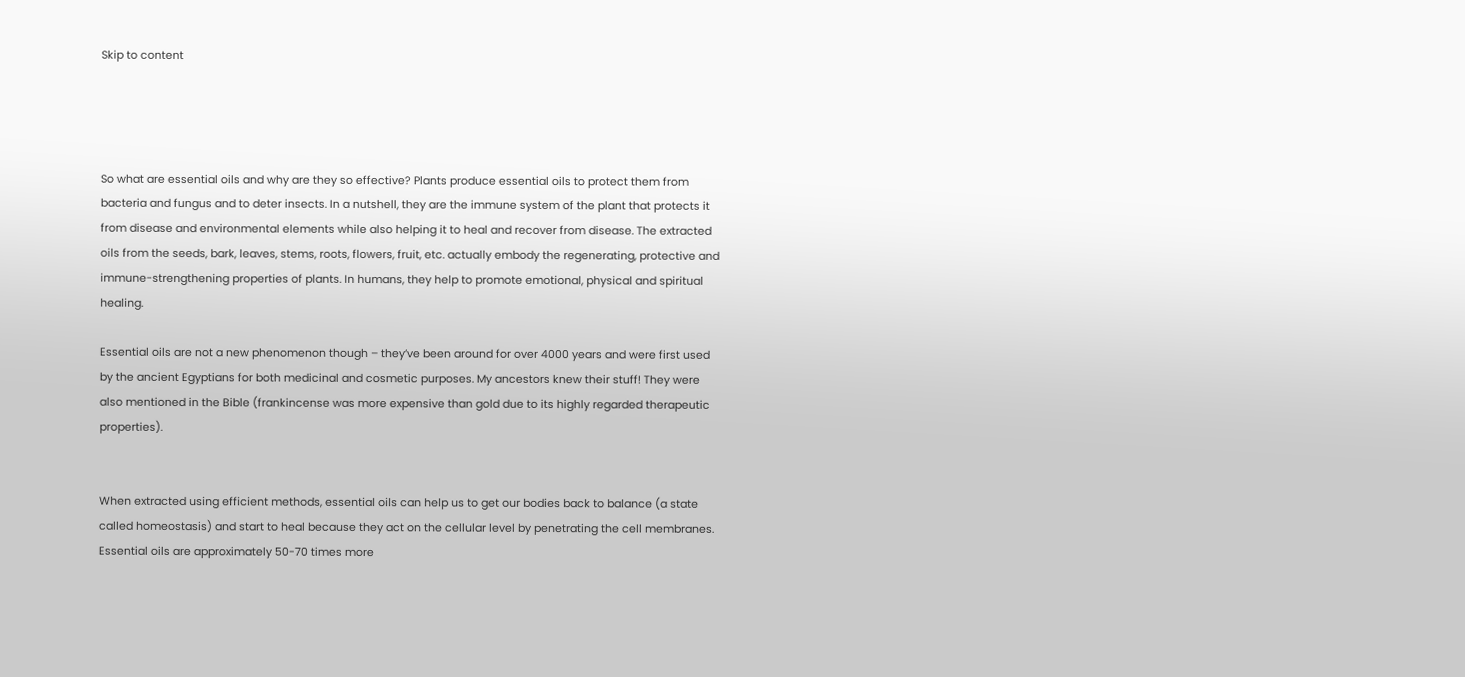Skip to content




So what are essential oils and why are they so effective? Plants produce essential oils to protect them from bacteria and fungus and to deter insects. In a nutshell, they are the immune system of the plant that protects it from disease and environmental elements while also helping it to heal and recover from disease. The extracted oils from the seeds, bark, leaves, stems, roots, flowers, fruit, etc. actually embody the regenerating, protective and immune-strengthening properties of plants. In humans, they help to promote emotional, physical and spiritual healing.

Essential oils are not a new phenomenon though – they’ve been around for over 4000 years and were first used by the ancient Egyptians for both medicinal and cosmetic purposes. My ancestors knew their stuff! They were also mentioned in the Bible (frankincense was more expensive than gold due to its highly regarded therapeutic properties).


When extracted using efficient methods, essential oils can help us to get our bodies back to balance (a state called homeostasis) and start to heal because they act on the cellular level by penetrating the cell membranes. Essential oils are approximately 50-70 times more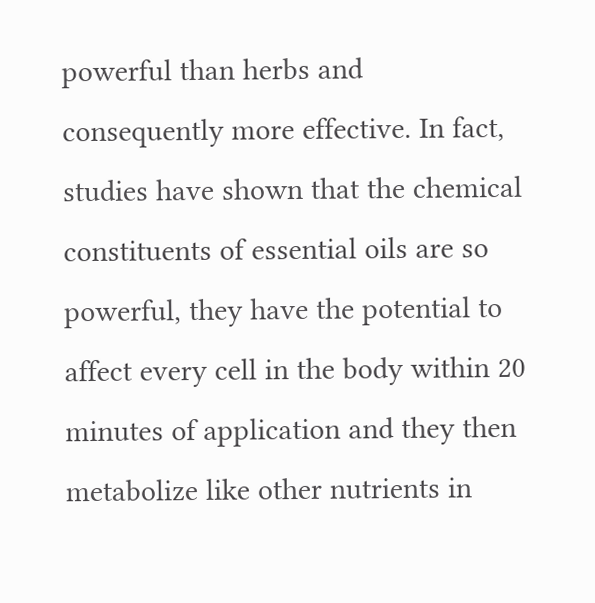powerful than herbs and consequently more effective. In fact, studies have shown that the chemical constituents of essential oils are so powerful, they have the potential to affect every cell in the body within 20 minutes of application and they then metabolize like other nutrients in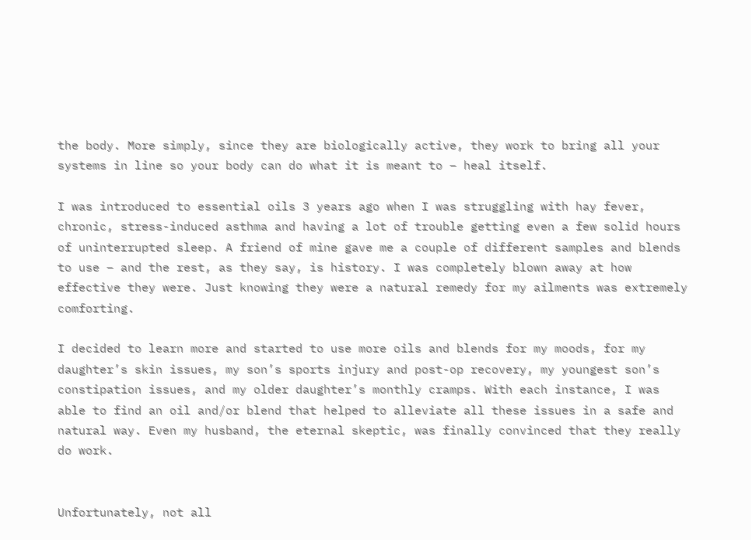the body. More simply, since they are biologically active, they work to bring all your systems in line so your body can do what it is meant to – heal itself.

I was introduced to essential oils 3 years ago when I was struggling with hay fever, chronic, stress-induced asthma and having a lot of trouble getting even a few solid hours of uninterrupted sleep. A friend of mine gave me a couple of different samples and blends to use – and the rest, as they say, is history. I was completely blown away at how effective they were. Just knowing they were a natural remedy for my ailments was extremely comforting.

I decided to learn more and started to use more oils and blends for my moods, for my daughter’s skin issues, my son’s sports injury and post-op recovery, my youngest son’s constipation issues, and my older daughter’s monthly cramps. With each instance, I was able to find an oil and/or blend that helped to alleviate all these issues in a safe and natural way. Even my husband, the eternal skeptic, was finally convinced that they really do work.


Unfortunately, not all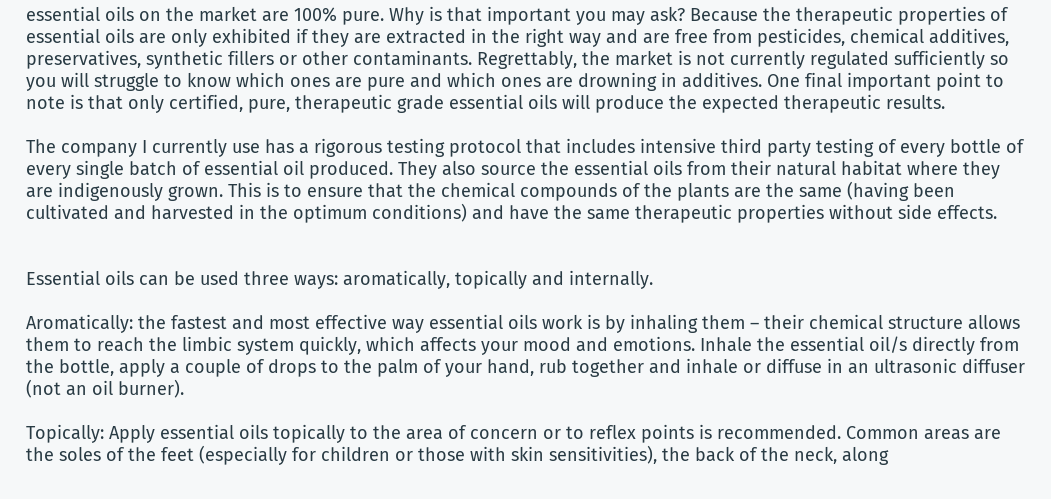essential oils on the market are 100% pure. Why is that important you may ask? Because the therapeutic properties of essential oils are only exhibited if they are extracted in the right way and are free from pesticides, chemical additives, preservatives, synthetic fillers or other contaminants. Regrettably, the market is not currently regulated sufficiently so you will struggle to know which ones are pure and which ones are drowning in additives. One final important point to note is that only certified, pure, therapeutic grade essential oils will produce the expected therapeutic results.

The company I currently use has a rigorous testing protocol that includes intensive third party testing of every bottle of every single batch of essential oil produced. They also source the essential oils from their natural habitat where they are indigenously grown. This is to ensure that the chemical compounds of the plants are the same (having been cultivated and harvested in the optimum conditions) and have the same therapeutic properties without side effects.


Essential oils can be used three ways: aromatically, topically and internally.

Aromatically: the fastest and most effective way essential oils work is by inhaling them – their chemical structure allows them to reach the limbic system quickly, which affects your mood and emotions. Inhale the essential oil/s directly from the bottle, apply a couple of drops to the palm of your hand, rub together and inhale or diffuse in an ultrasonic diffuser (not an oil burner).

Topically: Apply essential oils topically to the area of concern or to reflex points is recommended. Common areas are the soles of the feet (especially for children or those with skin sensitivities), the back of the neck, along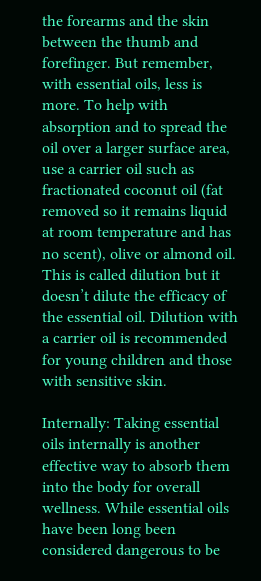the forearms and the skin between the thumb and forefinger. But remember, with essential oils, less is more. To help with absorption and to spread the oil over a larger surface area, use a carrier oil such as fractionated coconut oil (fat removed so it remains liquid at room temperature and has no scent), olive or almond oil. This is called dilution but it doesn’t dilute the efficacy of the essential oil. Dilution with a carrier oil is recommended for young children and those with sensitive skin.

Internally: Taking essential oils internally is another effective way to absorb them into the body for overall wellness. While essential oils have been long been considered dangerous to be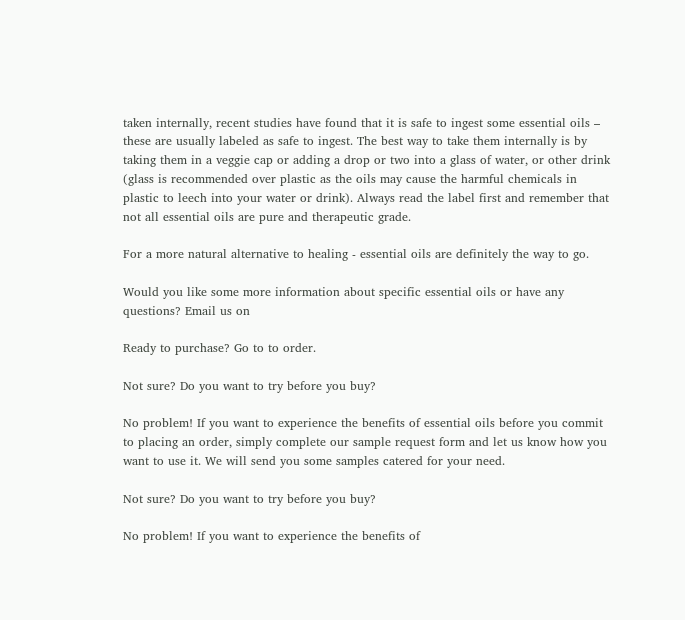taken internally, recent studies have found that it is safe to ingest some essential oils – these are usually labeled as safe to ingest. The best way to take them internally is by taking them in a veggie cap or adding a drop or two into a glass of water, or other drink (glass is recommended over plastic as the oils may cause the harmful chemicals in plastic to leech into your water or drink). Always read the label first and remember that not all essential oils are pure and therapeutic grade.

For a more natural alternative to healing - essential oils are definitely the way to go.

Would you like some more information about specific essential oils or have any questions? Email us on

Ready to purchase? Go to to order.

Not sure? Do you want to try before you buy?

No problem! If you want to experience the benefits of essential oils before you commit to placing an order, simply complete our sample request form and let us know how you want to use it. We will send you some samples catered for your need.

Not sure? Do you want to try before you buy?

No problem! If you want to experience the benefits of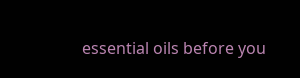essential oils before you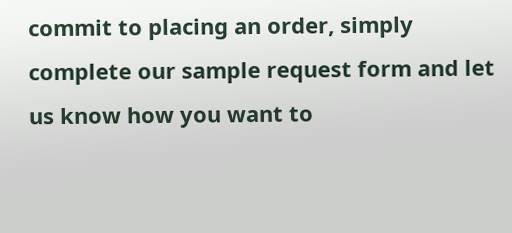commit to placing an order, simply complete our sample request form and let us know how you want to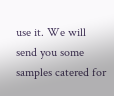use it. We will send you some samples catered for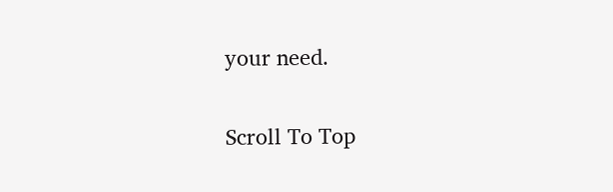your need.

Scroll To Top